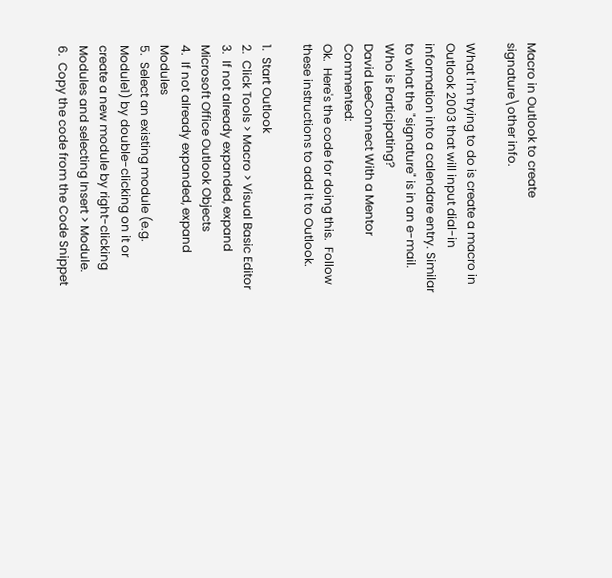Macro in Outlook to create signature\other info.

What I'm trying to do is create a macro in Outlook 2003 that will input dial-in information into a calendare entry. Similar to what the "signature" is in an e-mail.
Who is Participating?
David LeeConnect With a Mentor Commented:
Ok.  Here's the code for doing this.  Follow these instructions to add it to Outlook.

1.  Start Outlook
2.  Click Tools > Macro > Visual Basic Editor
3.  If not already expanded, expand Microsoft Office Outlook Objects
4.  If not already expanded, expand Modules
5.  Select an existing module (e.g. Module1) by double-clicking on it or create a new module by right-clicking Modules and selecting Insert > Module.
6.  Copy the code from the Code Snippet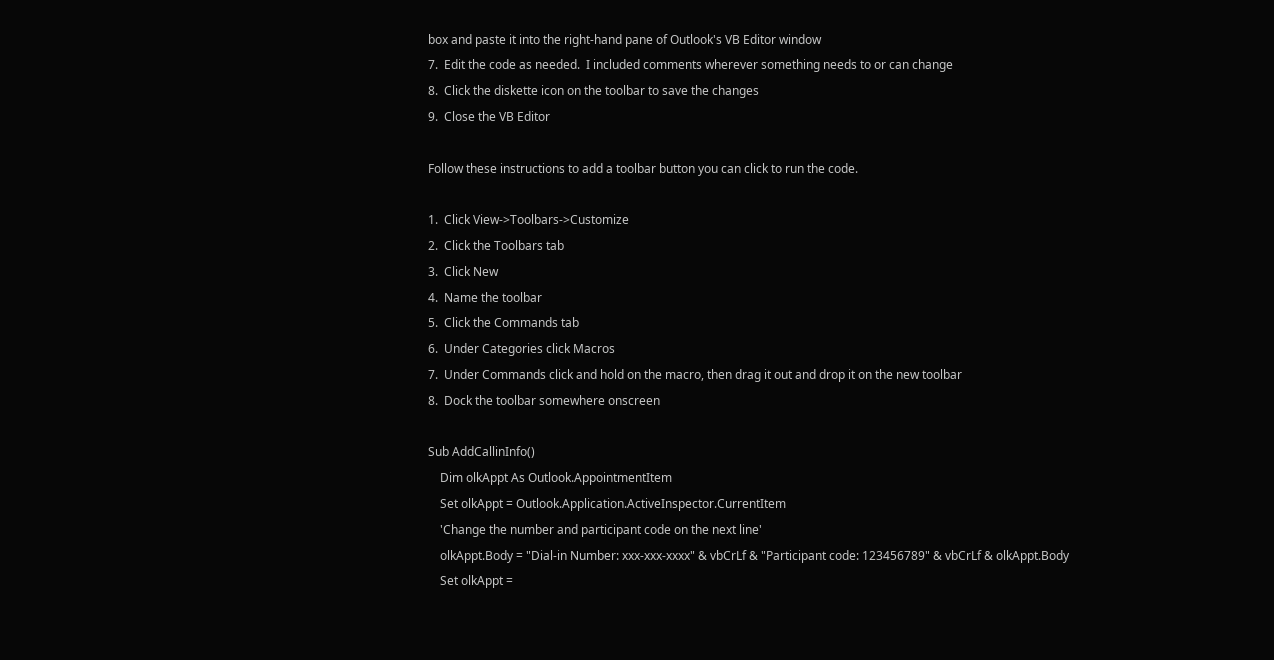box and paste it into the right-hand pane of Outlook's VB Editor window
7.  Edit the code as needed.  I included comments wherever something needs to or can change
8.  Click the diskette icon on the toolbar to save the changes
9.  Close the VB Editor

Follow these instructions to add a toolbar button you can click to run the code.

1.  Click View->Toolbars->Customize
2.  Click the Toolbars tab
3.  Click New
4.  Name the toolbar
5.  Click the Commands tab
6.  Under Categories click Macros
7.  Under Commands click and hold on the macro, then drag it out and drop it on the new toolbar
8.  Dock the toolbar somewhere onscreen

Sub AddCallinInfo()
    Dim olkAppt As Outlook.AppointmentItem
    Set olkAppt = Outlook.Application.ActiveInspector.CurrentItem
    'Change the number and participant code on the next line'
    olkAppt.Body = "Dial-in Number: xxx-xxx-xxxx" & vbCrLf & "Participant code: 123456789" & vbCrLf & olkAppt.Body
    Set olkAppt =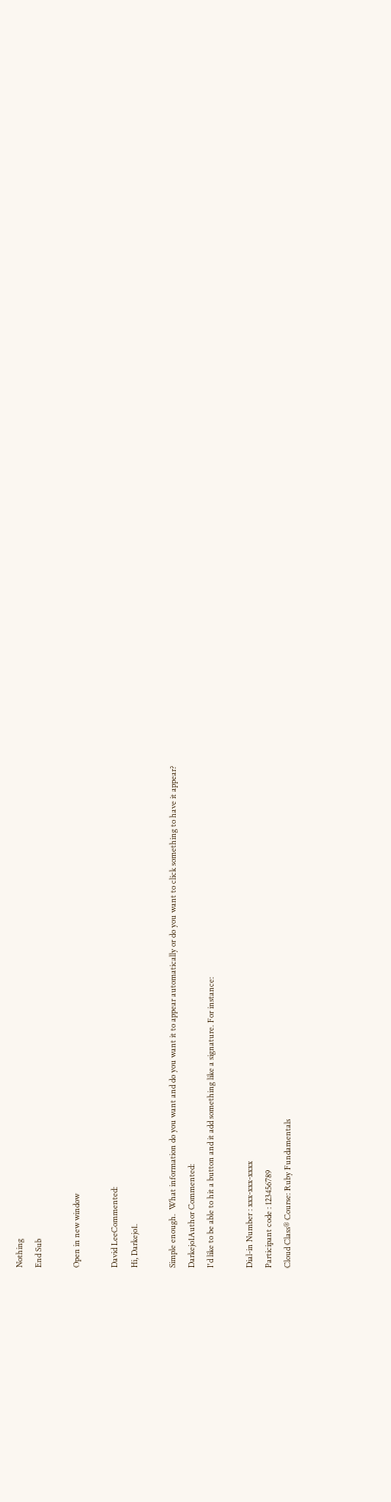Nothing
End Sub

Open in new window

David LeeCommented:
Hi, Darkejo1.

Simple enough.  What information do you want and do you want it to appear automatically or do you want to click something to have it appear?
Darkejo1Author Commented:
I'd like to be able to hit a button and it add something like a signature. For instance:

Dial-in Number : xxx-xxx-xxxx
Participant code : 123456789
Cloud Class® Course: Ruby Fundamentals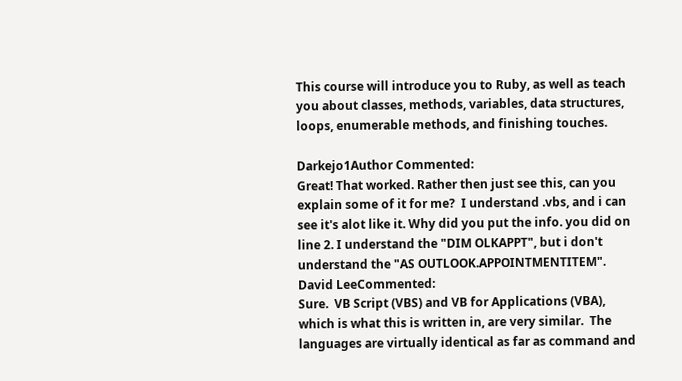This course will introduce you to Ruby, as well as teach you about classes, methods, variables, data structures, loops, enumerable methods, and finishing touches.

Darkejo1Author Commented:
Great! That worked. Rather then just see this, can you explain some of it for me?  I understand .vbs, and i can see it's alot like it. Why did you put the info. you did on line 2. I understand the "DIM OLKAPPT", but i don't understand the "AS OUTLOOK.APPOINTMENTITEM".
David LeeCommented:
Sure.  VB Script (VBS) and VB for Applications (VBA), which is what this is written in, are very similar.  The languages are virtually identical as far as command and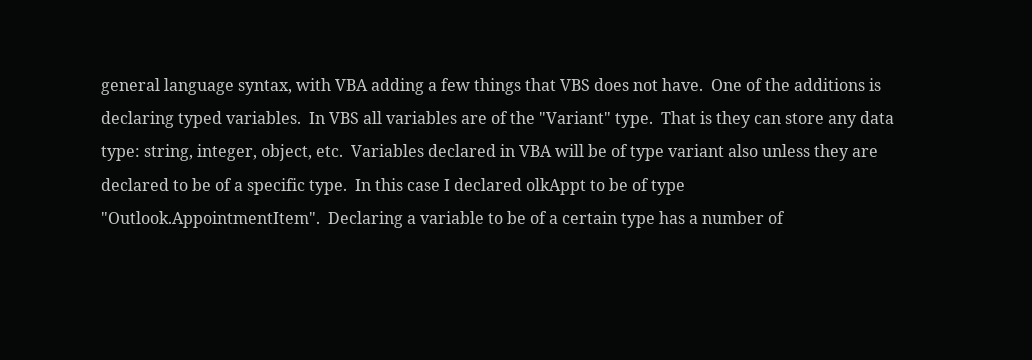general language syntax, with VBA adding a few things that VBS does not have.  One of the additions is declaring typed variables.  In VBS all variables are of the "Variant" type.  That is they can store any data type: string, integer, object, etc.  Variables declared in VBA will be of type variant also unless they are declared to be of a specific type.  In this case I declared olkAppt to be of type "Outlook.AppointmentItem".  Declaring a variable to be of a certain type has a number of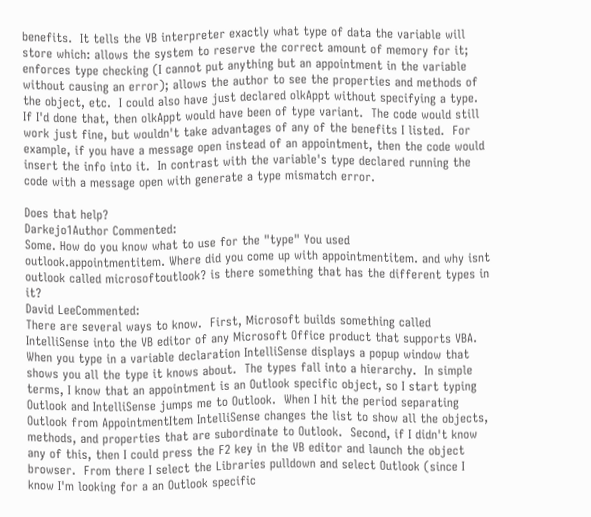benefits.  It tells the VB interpreter exactly what type of data the variable will store which: allows the system to reserve the correct amount of memory for it; enforces type checking (I cannot put anything but an appointment in the variable without causing an error); allows the author to see the properties and methods of the object, etc.  I could also have just declared olkAppt without specifying a type.  If I'd done that, then olkAppt would have been of type variant.  The code would still work just fine, but wouldn't take advantages of any of the benefits I listed.  For example, if you have a message open instead of an appointment, then the code would insert the info into it.  In contrast with the variable's type declared running the code with a message open with generate a type mismatch error.

Does that help?
Darkejo1Author Commented:
Some. How do you know what to use for the "type" You used outlook.appointmentitem. Where did you come up with appointmentitem. and why isnt outlook called microsoftoutlook? is there something that has the different types in it?
David LeeCommented:
There are several ways to know.  First, Microsoft builds something called IntelliSense into the VB editor of any Microsoft Office product that supports VBA.  When you type in a variable declaration IntelliSense displays a popup window that shows you all the type it knows about.  The types fall into a hierarchy.  In simple terms, I know that an appointment is an Outlook specific object, so I start typing Outlook and IntelliSense jumps me to Outlook.  When I hit the period separating Outlook from AppointmentItem IntelliSense changes the list to show all the objects, methods, and properties that are subordinate to Outlook.  Second, if I didn't know any of this, then I could press the F2 key in the VB editor and launch the object browser.  From there I select the Libraries pulldown and select Outlook (since I know I'm looking for a an Outlook specific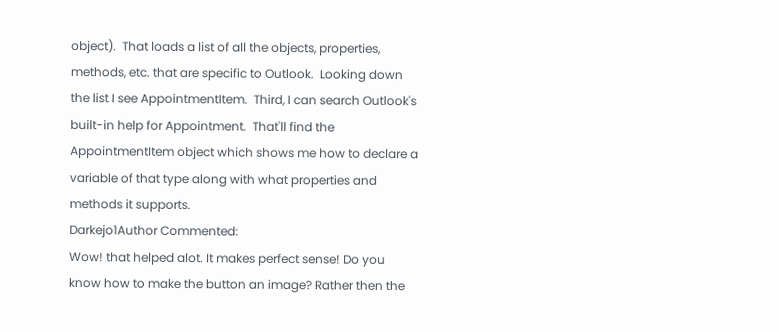object).  That loads a list of all the objects, properties, methods, etc. that are specific to Outlook.  Looking down the list I see AppointmentItem.  Third, I can search Outlook's built-in help for Appointment.  That'll find the AppointmentItem object which shows me how to declare a variable of that type along with what properties and methods it supports.
Darkejo1Author Commented:
Wow! that helped alot. It makes perfect sense! Do you know how to make the button an image? Rather then the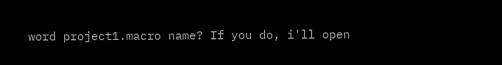word project1.macro name? If you do, i'll open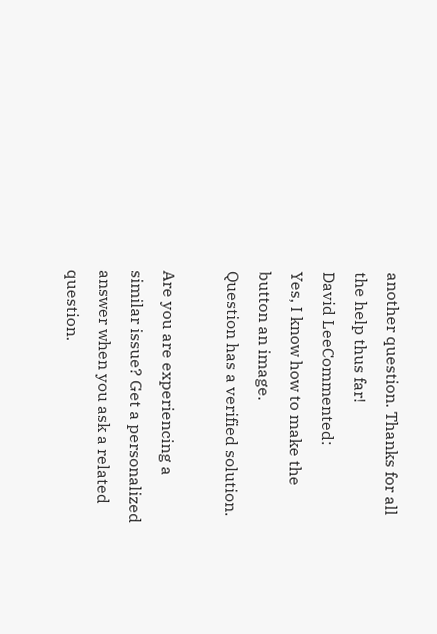another question. Thanks for all the help thus far!
David LeeCommented:
Yes, I know how to make the button an image.
Question has a verified solution.

Are you are experiencing a similar issue? Get a personalized answer when you ask a related question.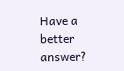Have a better answer?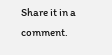Share it in a comment.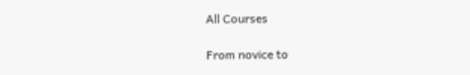All Courses

From novice to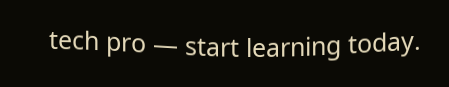tech pro — start learning today.